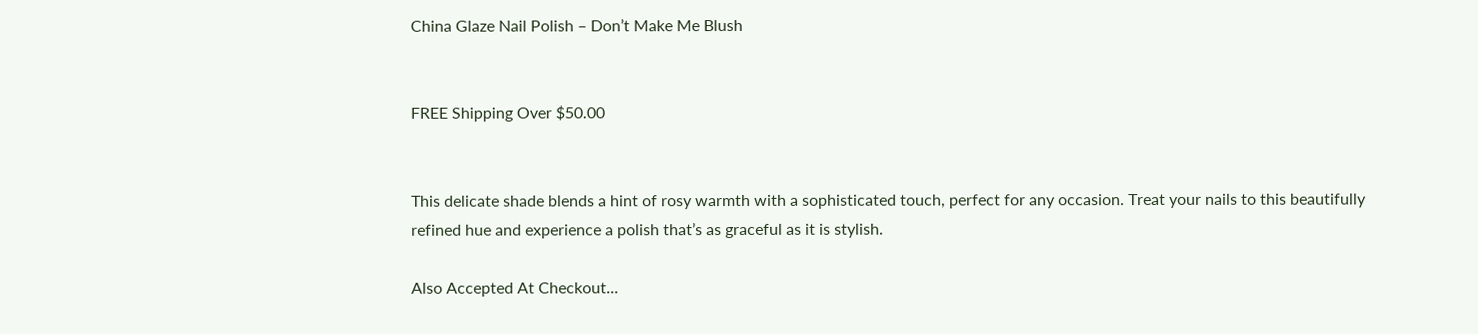China Glaze Nail Polish – Don’t Make Me Blush


FREE Shipping Over $50.00


This delicate shade blends a hint of rosy warmth with a sophisticated touch, perfect for any occasion. Treat your nails to this beautifully refined hue and experience a polish that’s as graceful as it is stylish.

Also Accepted At Checkout...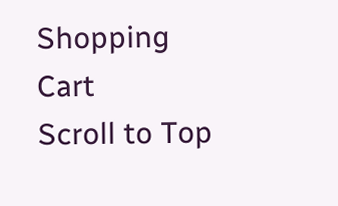Shopping Cart
Scroll to Top